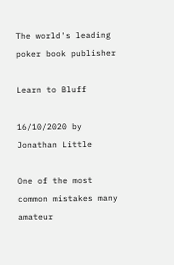The world's leading poker book publisher

Learn to Bluff

16/10/2020 by Jonathan Little

One of the most common mistakes many amateur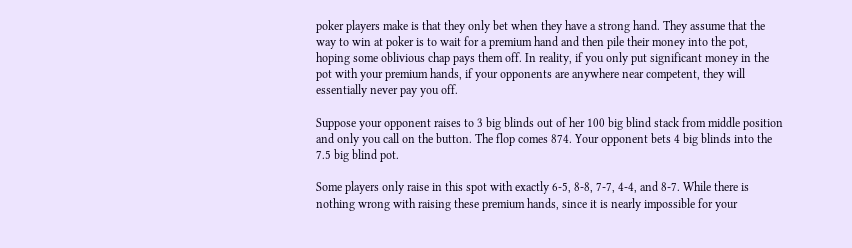poker players make is that they only bet when they have a strong hand. They assume that the way to win at poker is to wait for a premium hand and then pile their money into the pot, hoping some oblivious chap pays them off. In reality, if you only put significant money in the pot with your premium hands, if your opponents are anywhere near competent, they will essentially never pay you off.

Suppose your opponent raises to 3 big blinds out of her 100 big blind stack from middle position and only you call on the button. The flop comes 874. Your opponent bets 4 big blinds into the 7.5 big blind pot.

Some players only raise in this spot with exactly 6-5, 8-8, 7-7, 4-4, and 8-7. While there is nothing wrong with raising these premium hands, since it is nearly impossible for your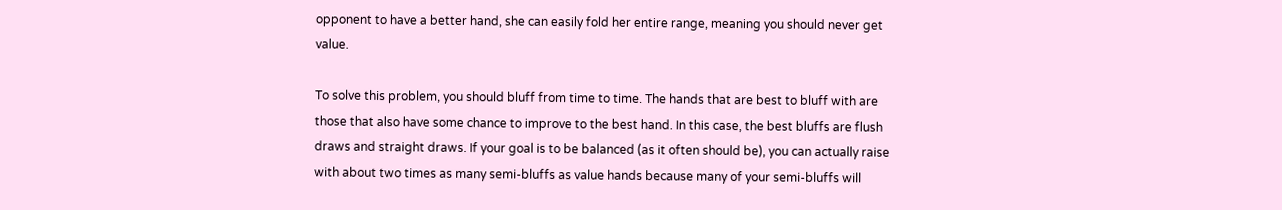opponent to have a better hand, she can easily fold her entire range, meaning you should never get value.

To solve this problem, you should bluff from time to time. The hands that are best to bluff with are those that also have some chance to improve to the best hand. In this case, the best bluffs are flush draws and straight draws. If your goal is to be balanced (as it often should be), you can actually raise with about two times as many semi-bluffs as value hands because many of your semi-bluffs will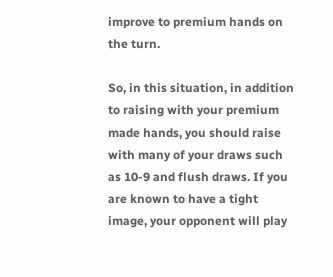improve to premium hands on the turn.

So, in this situation, in addition to raising with your premium made hands, you should raise with many of your draws such as 10-9 and flush draws. If you are known to have a tight image, your opponent will play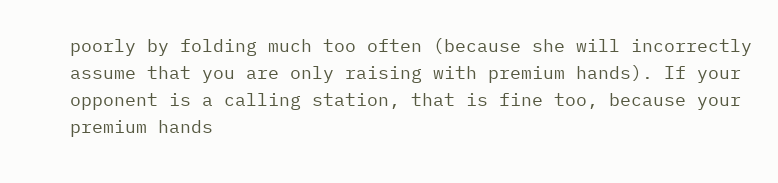poorly by folding much too often (because she will incorrectly assume that you are only raising with premium hands). If your opponent is a calling station, that is fine too, because your premium hands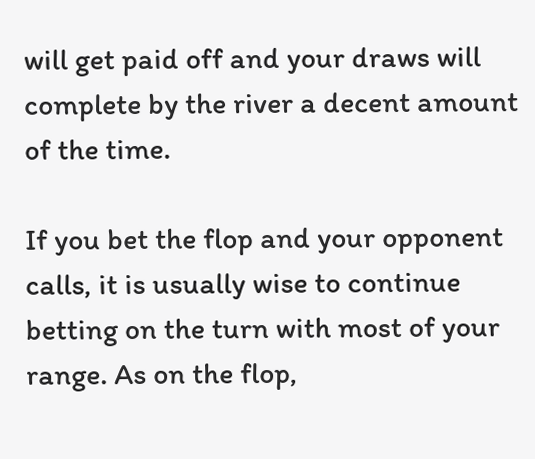will get paid off and your draws will complete by the river a decent amount of the time.

If you bet the flop and your opponent calls, it is usually wise to continue betting on the turn with most of your range. As on the flop,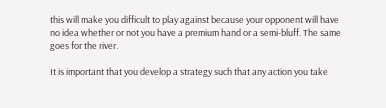this will make you difficult to play against because your opponent will have no idea whether or not you have a premium hand or a semi-bluff. The same goes for the river.

It is important that you develop a strategy such that any action you take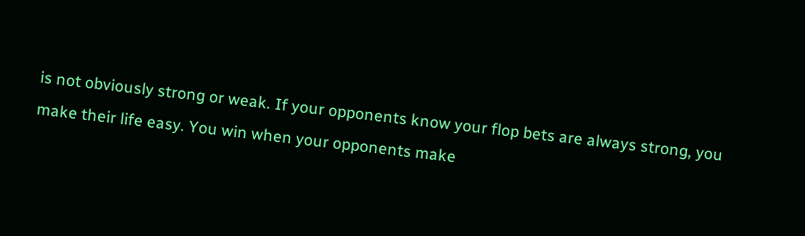is not obviously strong or weak. If your opponents know your flop bets are always strong, you make their life easy. You win when your opponents make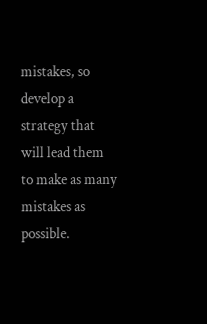mistakes, so develop a strategy that will lead them to make as many mistakes as possible.